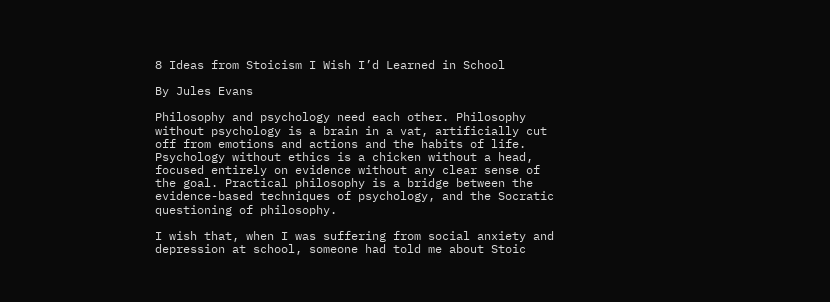8 Ideas from Stoicism I Wish I’d Learned in School

By Jules Evans

Philosophy and psychology need each other. Philosophy without psychology is a brain in a vat, artificially cut off from emotions and actions and the habits of life. Psychology without ethics is a chicken without a head, focused entirely on evidence without any clear sense of the goal. Practical philosophy is a bridge between the evidence-based techniques of psychology, and the Socratic questioning of philosophy.

I wish that, when I was suffering from social anxiety and depression at school, someone had told me about Stoic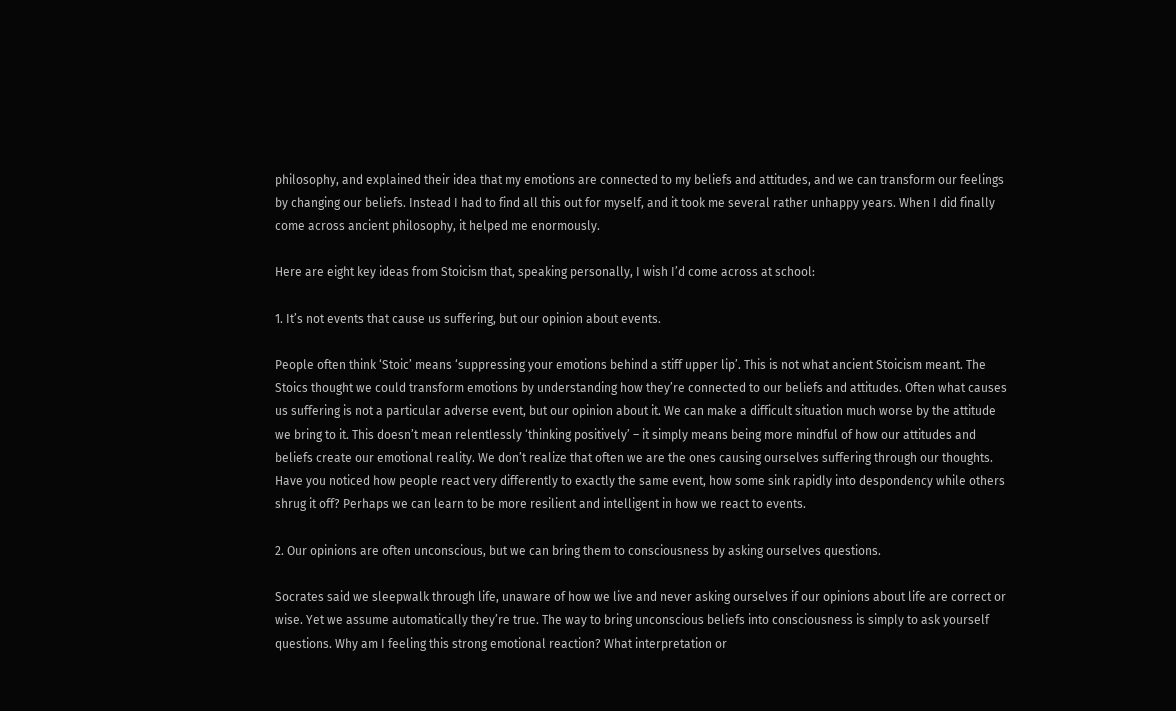philosophy, and explained their idea that my emotions are connected to my beliefs and attitudes, and we can transform our feelings by changing our beliefs. Instead I had to find all this out for myself, and it took me several rather unhappy years. When I did finally come across ancient philosophy, it helped me enormously.

Here are eight key ideas from Stoicism that, speaking personally, I wish I’d come across at school:

1. It’s not events that cause us suffering, but our opinion about events.

People often think ‘Stoic’ means ‘suppressing your emotions behind a stiff upper lip’. This is not what ancient Stoicism meant. The Stoics thought we could transform emotions by understanding how they’re connected to our beliefs and attitudes. Often what causes us suffering is not a particular adverse event, but our opinion about it. We can make a difficult situation much worse by the attitude we bring to it. This doesn’t mean relentlessly ‘thinking positively’ – it simply means being more mindful of how our attitudes and beliefs create our emotional reality. We don’t realize that often we are the ones causing ourselves suffering through our thoughts. Have you noticed how people react very differently to exactly the same event, how some sink rapidly into despondency while others shrug it off? Perhaps we can learn to be more resilient and intelligent in how we react to events.

2. Our opinions are often unconscious, but we can bring them to consciousness by asking ourselves questions.

Socrates said we sleepwalk through life, unaware of how we live and never asking ourselves if our opinions about life are correct or wise. Yet we assume automatically they’re true. The way to bring unconscious beliefs into consciousness is simply to ask yourself questions. Why am I feeling this strong emotional reaction? What interpretation or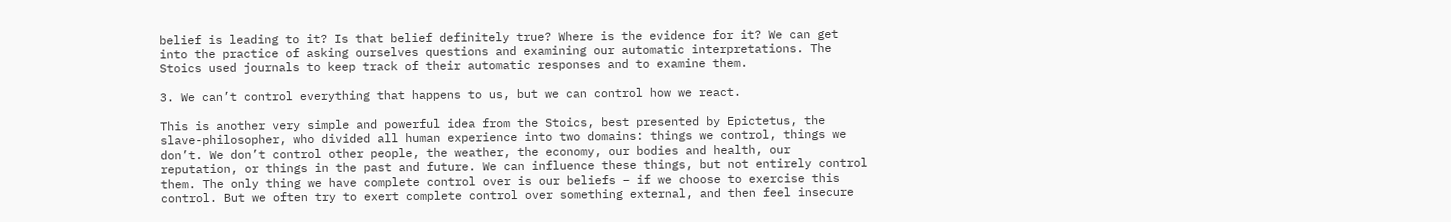belief is leading to it? Is that belief definitely true? Where is the evidence for it? We can get into the practice of asking ourselves questions and examining our automatic interpretations. The Stoics used journals to keep track of their automatic responses and to examine them.

3. We can’t control everything that happens to us, but we can control how we react.

This is another very simple and powerful idea from the Stoics, best presented by Epictetus, the slave-philosopher, who divided all human experience into two domains: things we control, things we don’t. We don’t control other people, the weather, the economy, our bodies and health, our reputation, or things in the past and future. We can influence these things, but not entirely control them. The only thing we have complete control over is our beliefs – if we choose to exercise this control. But we often try to exert complete control over something external, and then feel insecure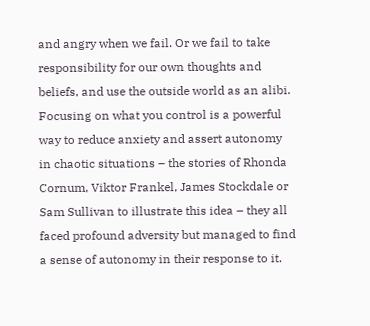and angry when we fail. Or we fail to take responsibility for our own thoughts and beliefs, and use the outside world as an alibi. Focusing on what you control is a powerful way to reduce anxiety and assert autonomy in chaotic situations – the stories of Rhonda Cornum, Viktor Frankel, James Stockdale or Sam Sullivan to illustrate this idea – they all faced profound adversity but managed to find a sense of autonomy in their response to it.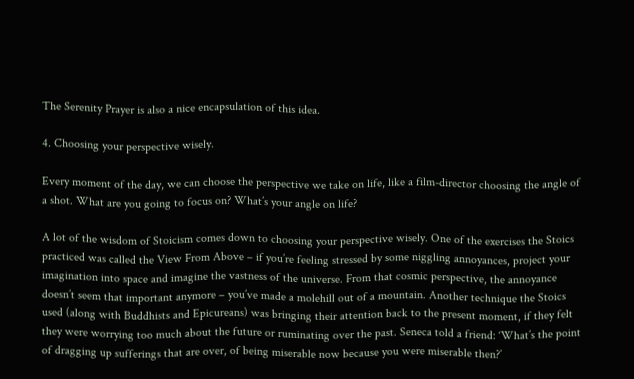The Serenity Prayer is also a nice encapsulation of this idea.

4. Choosing your perspective wisely.

Every moment of the day, we can choose the perspective we take on life, like a film-director choosing the angle of a shot. What are you going to focus on? What’s your angle on life?

A lot of the wisdom of Stoicism comes down to choosing your perspective wisely. One of the exercises the Stoics practiced was called the View From Above – if you’re feeling stressed by some niggling annoyances, project your imagination into space and imagine the vastness of the universe. From that cosmic perspective, the annoyance doesn’t seem that important anymore – you’ve made a molehill out of a mountain. Another technique the Stoics used (along with Buddhists and Epicureans) was bringing their attention back to the present moment, if they felt they were worrying too much about the future or ruminating over the past. Seneca told a friend: ‘What’s the point of dragging up sufferings that are over, of being miserable now because you were miserable then?’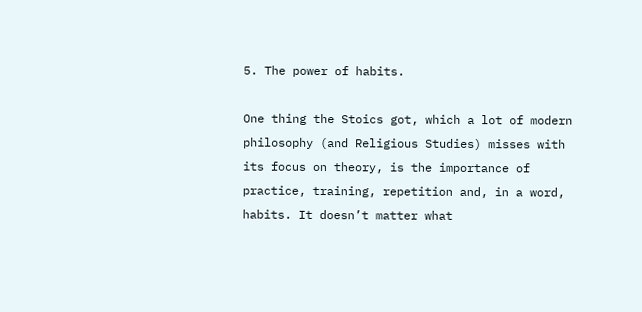5. The power of habits.

One thing the Stoics got, which a lot of modern philosophy (and Religious Studies) misses with its focus on theory, is the importance of practice, training, repetition and, in a word, habits. It doesn’t matter what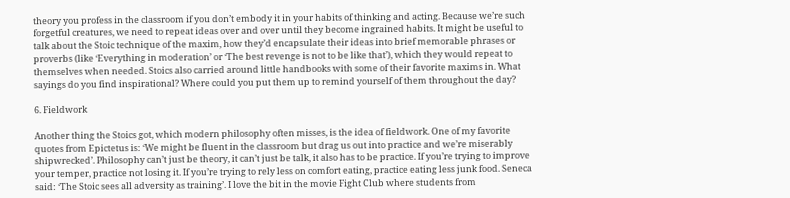theory you profess in the classroom if you don’t embody it in your habits of thinking and acting. Because we’re such forgetful creatures, we need to repeat ideas over and over until they become ingrained habits. It might be useful to talk about the Stoic technique of the maxim, how they’d encapsulate their ideas into brief memorable phrases or proverbs (like ‘Everything in moderation’ or ‘The best revenge is not to be like that’), which they would repeat to themselves when needed. Stoics also carried around little handbooks with some of their favorite maxims in. What sayings do you find inspirational? Where could you put them up to remind yourself of them throughout the day?

6. Fieldwork

Another thing the Stoics got, which modern philosophy often misses, is the idea of fieldwork. One of my favorite quotes from Epictetus is: ‘We might be fluent in the classroom but drag us out into practice and we’re miserably shipwrecked’. Philosophy can’t just be theory, it can’t just be talk, it also has to be practice. If you’re trying to improve your temper, practice not losing it. If you’re trying to rely less on comfort eating, practice eating less junk food. Seneca said: ‘The Stoic sees all adversity as training’. I love the bit in the movie Fight Club where students from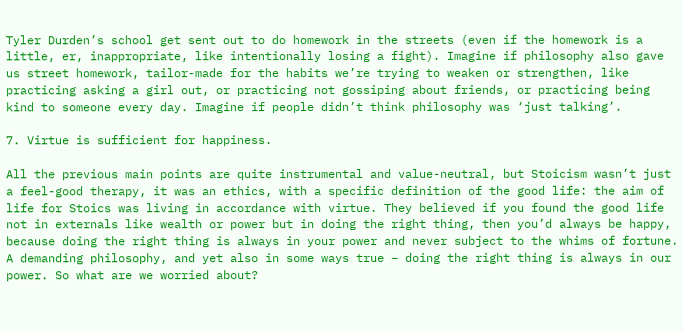Tyler Durden’s school get sent out to do homework in the streets (even if the homework is a little, er, inappropriate, like intentionally losing a fight). Imagine if philosophy also gave us street homework, tailor-made for the habits we’re trying to weaken or strengthen, like practicing asking a girl out, or practicing not gossiping about friends, or practicing being kind to someone every day. Imagine if people didn’t think philosophy was ‘just talking’.

7. Virtue is sufficient for happiness.

All the previous main points are quite instrumental and value-neutral, but Stoicism wasn’t just a feel-good therapy, it was an ethics, with a specific definition of the good life: the aim of life for Stoics was living in accordance with virtue. They believed if you found the good life not in externals like wealth or power but in doing the right thing, then you’d always be happy, because doing the right thing is always in your power and never subject to the whims of fortune. A demanding philosophy, and yet also in some ways true – doing the right thing is always in our power. So what are we worried about?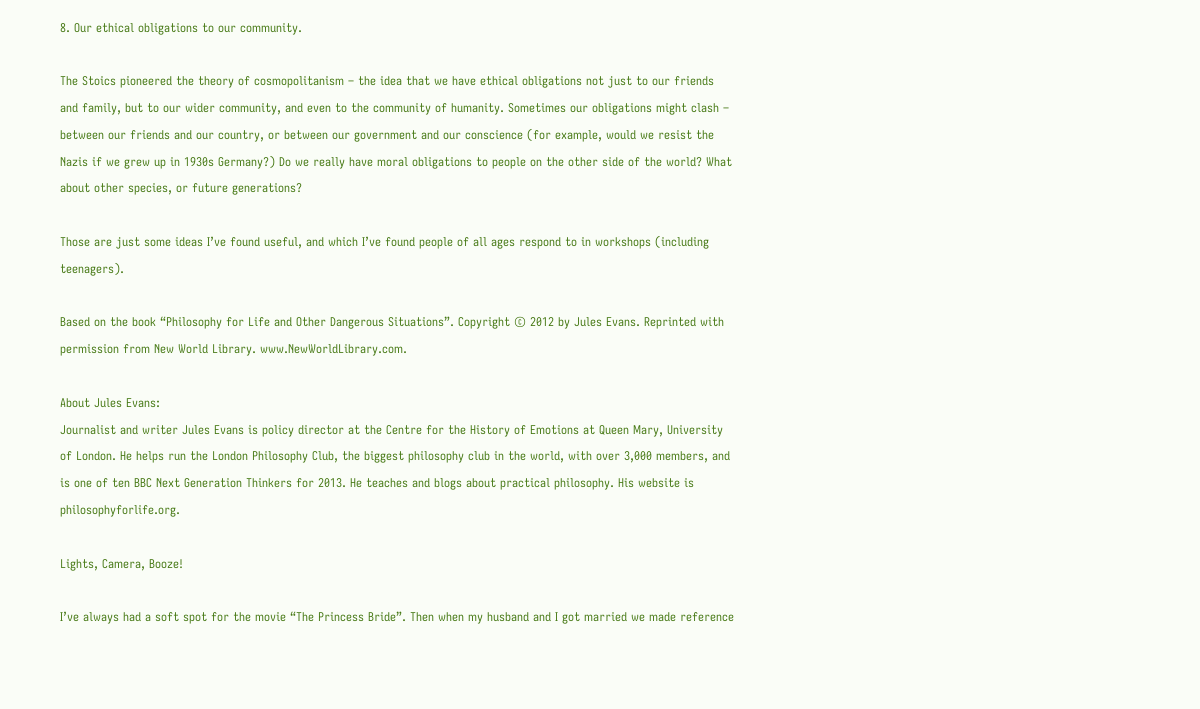8. Our ethical obligations to our community.

The Stoics pioneered the theory of cosmopolitanism – the idea that we have ethical obligations not just to our friends and family, but to our wider community, and even to the community of humanity. Sometimes our obligations might clash – between our friends and our country, or between our government and our conscience (for example, would we resist the Nazis if we grew up in 1930s Germany?) Do we really have moral obligations to people on the other side of the world? What about other species, or future generations?

Those are just some ideas I’ve found useful, and which I’ve found people of all ages respond to in workshops (including teenagers).

Based on the book “Philosophy for Life and Other Dangerous Situations”. Copyright © 2012 by Jules Evans. Reprinted with permission from New World Library. www.NewWorldLibrary.com.

About Jules Evans:
Journalist and writer Jules Evans is policy director at the Centre for the History of Emotions at Queen Mary, University of London. He helps run the London Philosophy Club, the biggest philosophy club in the world, with over 3,000 members, and is one of ten BBC Next Generation Thinkers for 2013. He teaches and blogs about practical philosophy. His website is philosophyforlife.org.

Lights, Camera, Booze!

I’ve always had a soft spot for the movie “The Princess Bride”. Then when my husband and I got married we made reference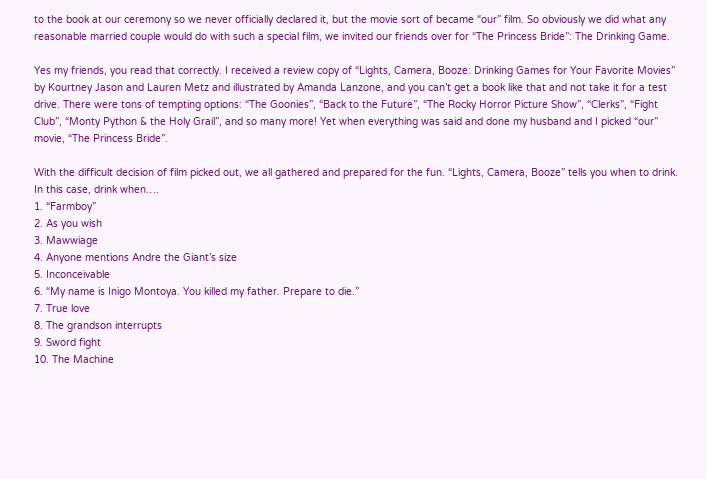to the book at our ceremony so we never officially declared it, but the movie sort of became “our” film. So obviously we did what any reasonable married couple would do with such a special film, we invited our friends over for “The Princess Bride”: The Drinking Game.

Yes my friends, you read that correctly. I received a review copy of “Lights, Camera, Booze: Drinking Games for Your Favorite Movies” by Kourtney Jason and Lauren Metz and illustrated by Amanda Lanzone, and you can’t get a book like that and not take it for a test drive. There were tons of tempting options: “The Goonies”, “Back to the Future”, “The Rocky Horror Picture Show”, “Clerks”, “Fight Club”, “Monty Python & the Holy Grail”, and so many more! Yet when everything was said and done my husband and I picked “our” movie, “The Princess Bride”.

With the difficult decision of film picked out, we all gathered and prepared for the fun. “Lights, Camera, Booze” tells you when to drink. In this case, drink when….
1. “Farmboy”
2. As you wish
3. Mawwiage
4. Anyone mentions Andre the Giant’s size
5. Inconceivable
6. “My name is Inigo Montoya. You killed my father. Prepare to die.”
7. True love
8. The grandson interrupts
9. Sword fight
10. The Machine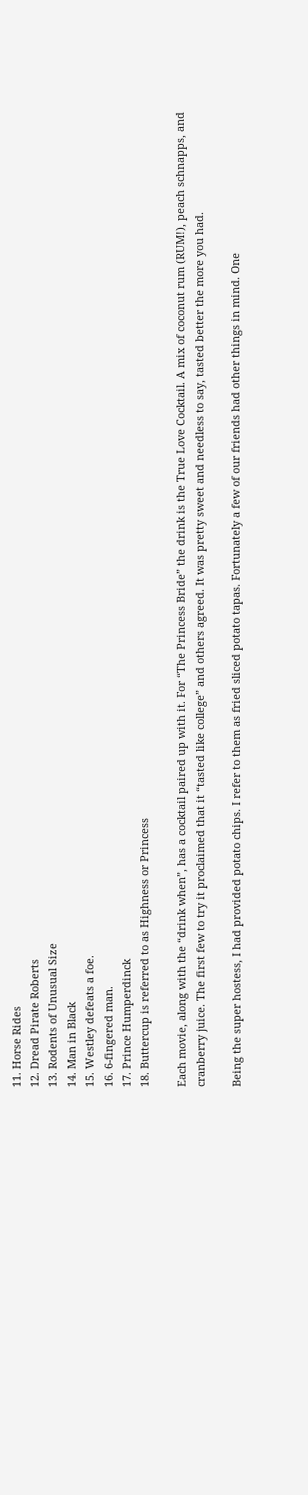11. Horse Rides
12. Dread Pirate Roberts
13. Rodents of Unusual Size
14. Man in Black
15. Westley defeats a foe.
16. 6-fingered man.
17. Prince Humperdinck
18. Buttercup is referred to as Highness or Princess

Each movie, along with the “drink when”, has a cocktail paired up with it. For “The Princess Bride” the drink is the True Love Cocktail. A mix of coconut rum (RUM!), peach schnapps, and cranberry juice. The first few to try it proclaimed that it “tasted like college” and others agreed. It was pretty sweet and needless to say, tasted better the more you had.

Being the super hostess, I had provided potato chips. I refer to them as fried sliced potato tapas. Fortunately a few of our friends had other things in mind. One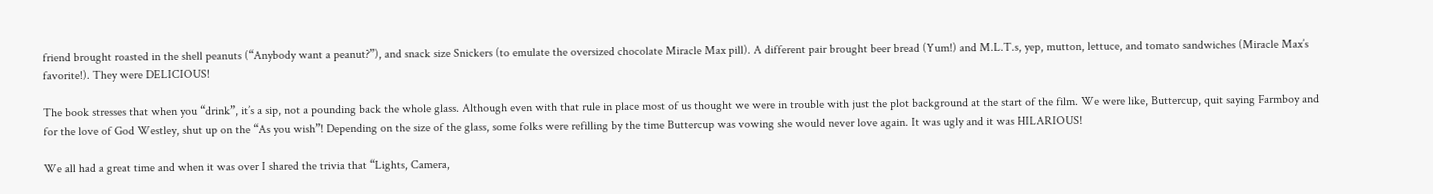friend brought roasted in the shell peanuts (“Anybody want a peanut?”), and snack size Snickers (to emulate the oversized chocolate Miracle Max pill). A different pair brought beer bread (Yum!) and M.L.T.s, yep, mutton, lettuce, and tomato sandwiches (Miracle Max’s favorite!). They were DELICIOUS!

The book stresses that when you “drink”, it’s a sip, not a pounding back the whole glass. Although even with that rule in place most of us thought we were in trouble with just the plot background at the start of the film. We were like, Buttercup, quit saying Farmboy and for the love of God Westley, shut up on the “As you wish”! Depending on the size of the glass, some folks were refilling by the time Buttercup was vowing she would never love again. It was ugly and it was HILARIOUS!

We all had a great time and when it was over I shared the trivia that “Lights, Camera,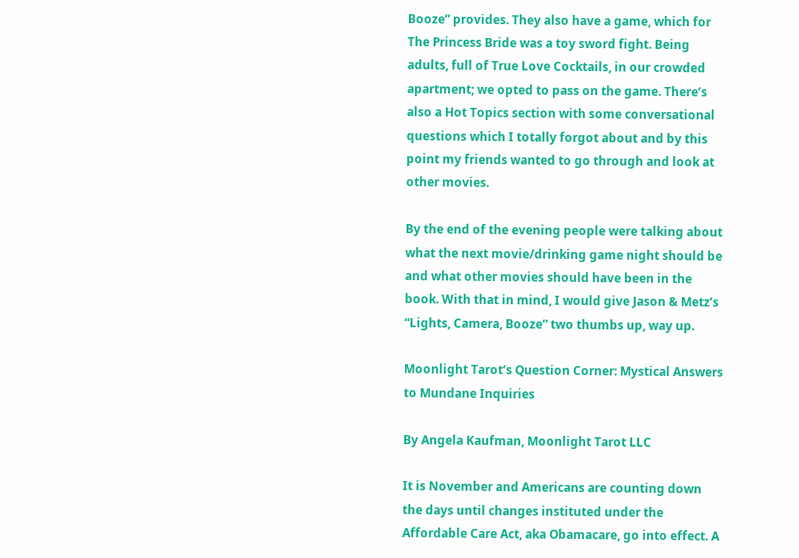Booze” provides. They also have a game, which for The Princess Bride was a toy sword fight. Being adults, full of True Love Cocktails, in our crowded apartment; we opted to pass on the game. There’s also a Hot Topics section with some conversational questions which I totally forgot about and by this point my friends wanted to go through and look at other movies.

By the end of the evening people were talking about what the next movie/drinking game night should be and what other movies should have been in the book. With that in mind, I would give Jason & Metz’s “Lights, Camera, Booze” two thumbs up, way up.

Moonlight Tarot’s Question Corner: Mystical Answers to Mundane Inquiries

By Angela Kaufman, Moonlight Tarot LLC

It is November and Americans are counting down the days until changes instituted under the Affordable Care Act, aka Obamacare, go into effect. A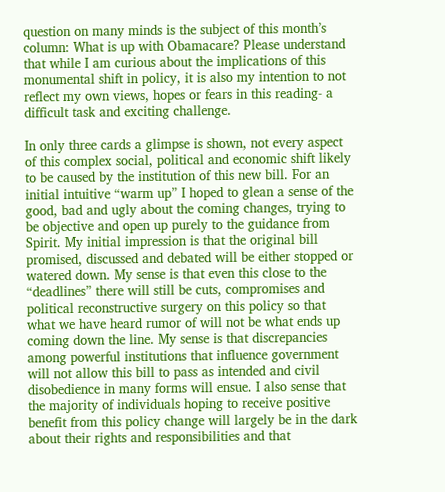question on many minds is the subject of this month’s column: What is up with Obamacare? Please understand that while I am curious about the implications of this monumental shift in policy, it is also my intention to not reflect my own views, hopes or fears in this reading- a difficult task and exciting challenge.

In only three cards a glimpse is shown, not every aspect of this complex social, political and economic shift likely to be caused by the institution of this new bill. For an initial intuitive “warm up” I hoped to glean a sense of the good, bad and ugly about the coming changes, trying to be objective and open up purely to the guidance from Spirit. My initial impression is that the original bill promised, discussed and debated will be either stopped or watered down. My sense is that even this close to the “deadlines” there will still be cuts, compromises and political reconstructive surgery on this policy so that what we have heard rumor of will not be what ends up coming down the line. My sense is that discrepancies among powerful institutions that influence government will not allow this bill to pass as intended and civil disobedience in many forms will ensue. I also sense that the majority of individuals hoping to receive positive benefit from this policy change will largely be in the dark about their rights and responsibilities and that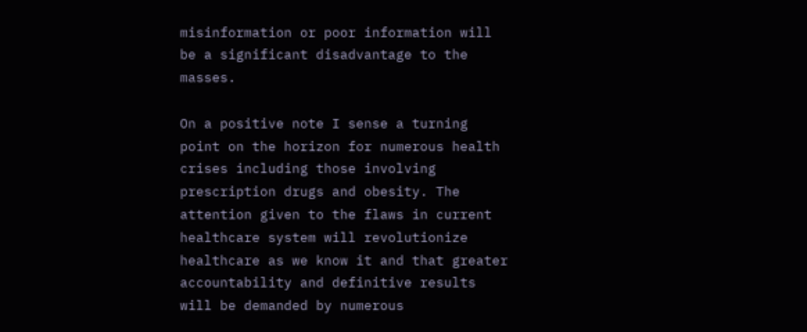misinformation or poor information will be a significant disadvantage to the masses.

On a positive note I sense a turning point on the horizon for numerous health crises including those involving prescription drugs and obesity. The attention given to the flaws in current healthcare system will revolutionize healthcare as we know it and that greater accountability and definitive results will be demanded by numerous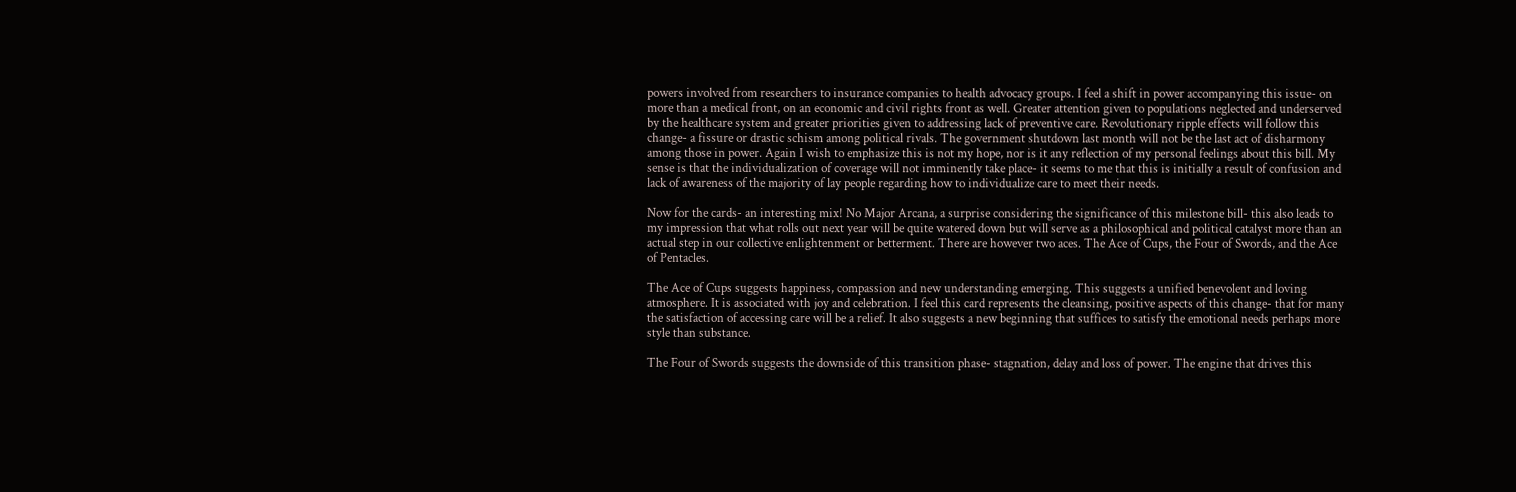powers involved from researchers to insurance companies to health advocacy groups. I feel a shift in power accompanying this issue- on more than a medical front, on an economic and civil rights front as well. Greater attention given to populations neglected and underserved by the healthcare system and greater priorities given to addressing lack of preventive care. Revolutionary ripple effects will follow this change- a fissure or drastic schism among political rivals. The government shutdown last month will not be the last act of disharmony among those in power. Again I wish to emphasize this is not my hope, nor is it any reflection of my personal feelings about this bill. My sense is that the individualization of coverage will not imminently take place- it seems to me that this is initially a result of confusion and lack of awareness of the majority of lay people regarding how to individualize care to meet their needs.

Now for the cards- an interesting mix! No Major Arcana, a surprise considering the significance of this milestone bill- this also leads to my impression that what rolls out next year will be quite watered down but will serve as a philosophical and political catalyst more than an actual step in our collective enlightenment or betterment. There are however two aces. The Ace of Cups, the Four of Swords, and the Ace of Pentacles.

The Ace of Cups suggests happiness, compassion and new understanding emerging. This suggests a unified benevolent and loving atmosphere. It is associated with joy and celebration. I feel this card represents the cleansing, positive aspects of this change- that for many the satisfaction of accessing care will be a relief. It also suggests a new beginning that suffices to satisfy the emotional needs perhaps more style than substance.

The Four of Swords suggests the downside of this transition phase- stagnation, delay and loss of power. The engine that drives this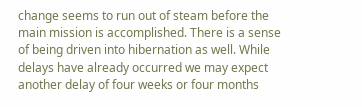change seems to run out of steam before the main mission is accomplished. There is a sense of being driven into hibernation as well. While delays have already occurred we may expect another delay of four weeks or four months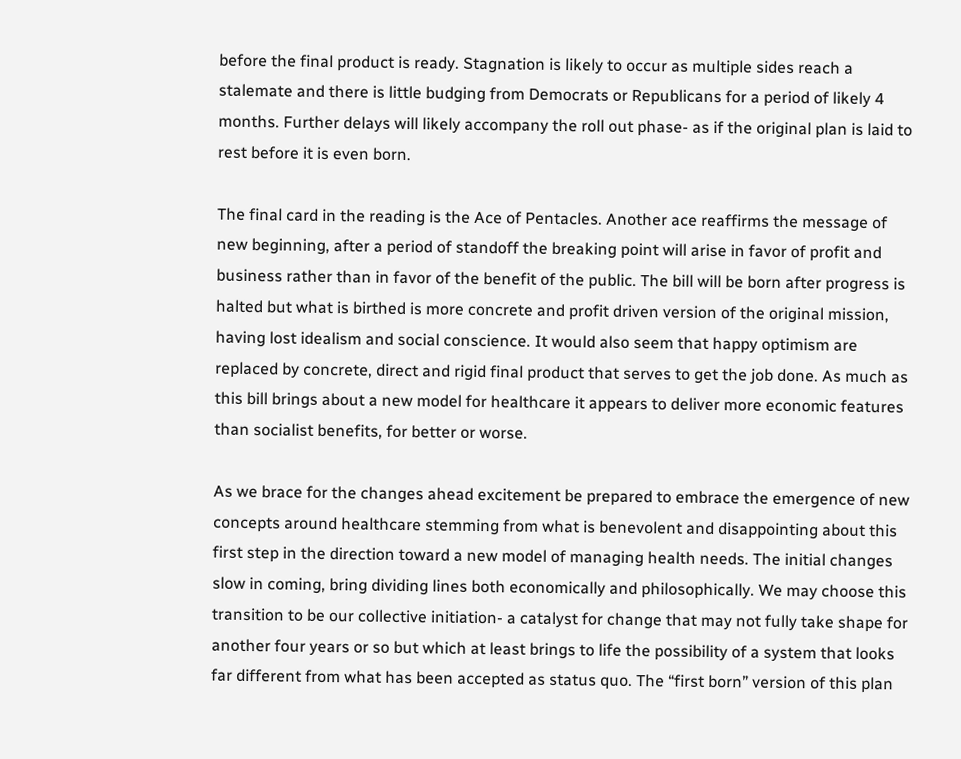before the final product is ready. Stagnation is likely to occur as multiple sides reach a stalemate and there is little budging from Democrats or Republicans for a period of likely 4 months. Further delays will likely accompany the roll out phase- as if the original plan is laid to rest before it is even born.

The final card in the reading is the Ace of Pentacles. Another ace reaffirms the message of new beginning, after a period of standoff the breaking point will arise in favor of profit and business rather than in favor of the benefit of the public. The bill will be born after progress is halted but what is birthed is more concrete and profit driven version of the original mission, having lost idealism and social conscience. It would also seem that happy optimism are replaced by concrete, direct and rigid final product that serves to get the job done. As much as this bill brings about a new model for healthcare it appears to deliver more economic features than socialist benefits, for better or worse.

As we brace for the changes ahead excitement be prepared to embrace the emergence of new concepts around healthcare stemming from what is benevolent and disappointing about this first step in the direction toward a new model of managing health needs. The initial changes slow in coming, bring dividing lines both economically and philosophically. We may choose this transition to be our collective initiation- a catalyst for change that may not fully take shape for another four years or so but which at least brings to life the possibility of a system that looks far different from what has been accepted as status quo. The “first born” version of this plan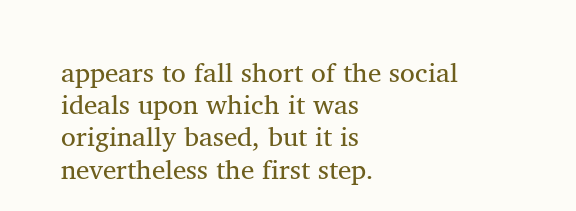appears to fall short of the social ideals upon which it was originally based, but it is nevertheless the first step.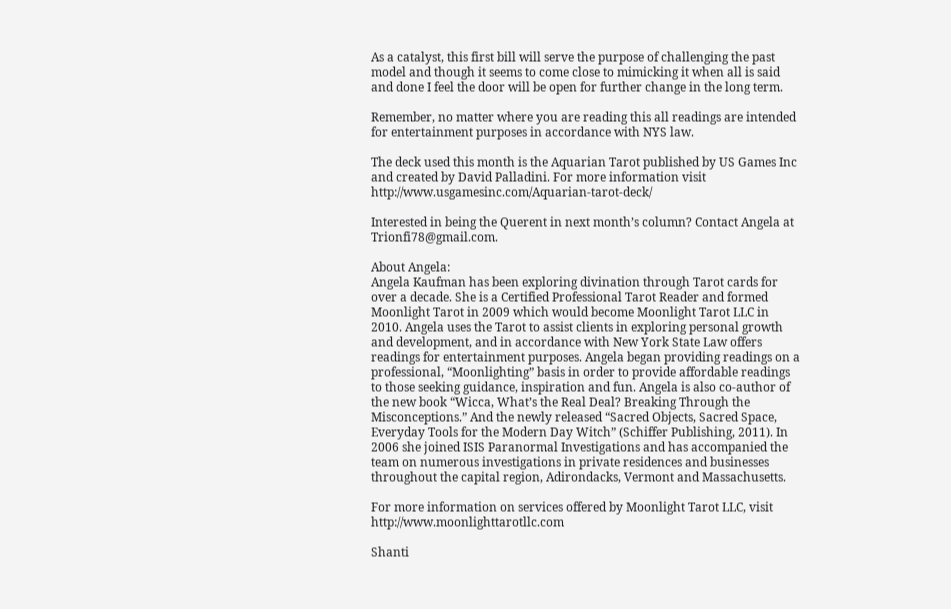As a catalyst, this first bill will serve the purpose of challenging the past model and though it seems to come close to mimicking it when all is said and done I feel the door will be open for further change in the long term.

Remember, no matter where you are reading this all readings are intended for entertainment purposes in accordance with NYS law.

The deck used this month is the Aquarian Tarot published by US Games Inc and created by David Palladini. For more information visit http://www.usgamesinc.com/Aquarian-tarot-deck/

Interested in being the Querent in next month’s column? Contact Angela at Trionfi78@gmail.com.

About Angela:
Angela Kaufman has been exploring divination through Tarot cards for over a decade. She is a Certified Professional Tarot Reader and formed Moonlight Tarot in 2009 which would become Moonlight Tarot LLC in 2010. Angela uses the Tarot to assist clients in exploring personal growth and development, and in accordance with New York State Law offers readings for entertainment purposes. Angela began providing readings on a professional, “Moonlighting” basis in order to provide affordable readings to those seeking guidance, inspiration and fun. Angela is also co-author of the new book “Wicca, What’s the Real Deal? Breaking Through the Misconceptions.” And the newly released “Sacred Objects, Sacred Space, Everyday Tools for the Modern Day Witch” (Schiffer Publishing, 2011). In 2006 she joined ISIS Paranormal Investigations and has accompanied the team on numerous investigations in private residences and businesses throughout the capital region, Adirondacks, Vermont and Massachusetts.

For more information on services offered by Moonlight Tarot LLC, visit http://www.moonlighttarotllc.com

Shanti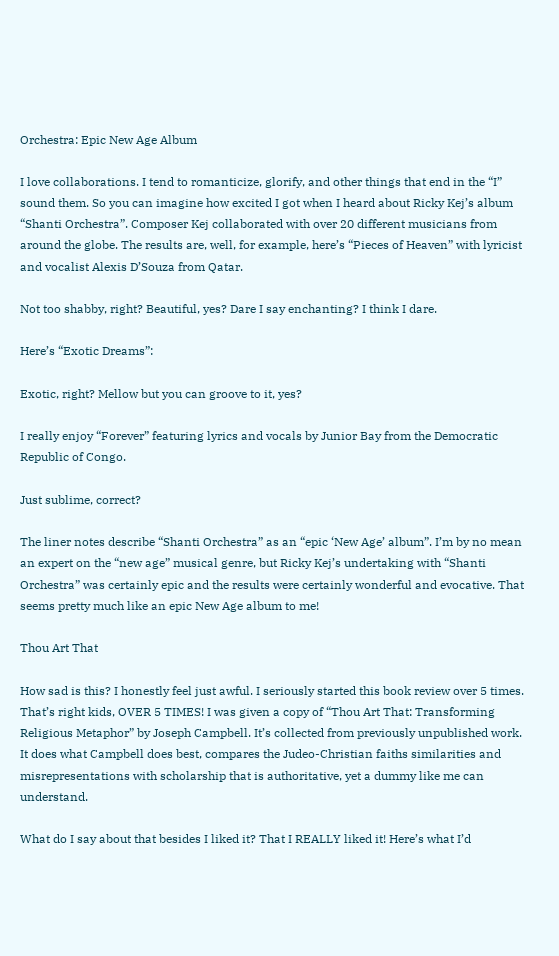Orchestra: Epic New Age Album

I love collaborations. I tend to romanticize, glorify, and other things that end in the “I” sound them. So you can imagine how excited I got when I heard about Ricky Kej’s album “Shanti Orchestra”. Composer Kej collaborated with over 20 different musicians from around the globe. The results are, well, for example, here’s “Pieces of Heaven” with lyricist and vocalist Alexis D’Souza from Qatar.

Not too shabby, right? Beautiful, yes? Dare I say enchanting? I think I dare.

Here’s “Exotic Dreams”:

Exotic, right? Mellow but you can groove to it, yes?

I really enjoy “Forever” featuring lyrics and vocals by Junior Bay from the Democratic Republic of Congo.

Just sublime, correct?

The liner notes describe “Shanti Orchestra” as an “epic ‘New Age’ album”. I’m by no mean an expert on the “new age” musical genre, but Ricky Kej’s undertaking with “Shanti Orchestra” was certainly epic and the results were certainly wonderful and evocative. That seems pretty much like an epic New Age album to me!

Thou Art That

How sad is this? I honestly feel just awful. I seriously started this book review over 5 times. That’s right kids, OVER 5 TIMES! I was given a copy of “Thou Art That: Transforming Religious Metaphor” by Joseph Campbell. It’s collected from previously unpublished work. It does what Campbell does best, compares the Judeo-Christian faiths similarities and misrepresentations with scholarship that is authoritative, yet a dummy like me can understand.

What do I say about that besides I liked it? That I REALLY liked it! Here’s what I’d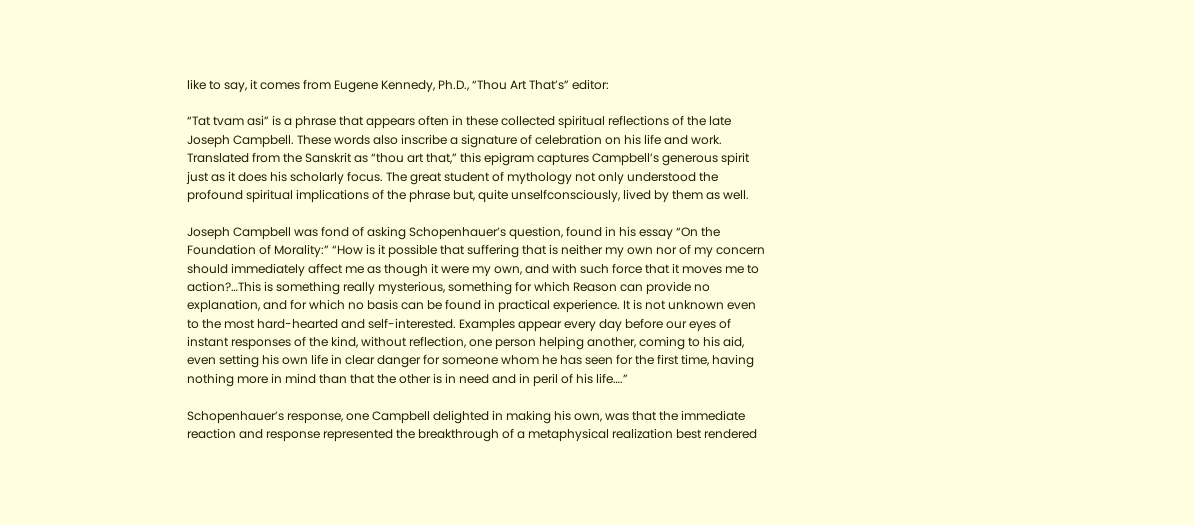like to say, it comes from Eugene Kennedy, Ph.D., “Thou Art That’s” editor:

“Tat tvam asi” is a phrase that appears often in these collected spiritual reflections of the late Joseph Campbell. These words also inscribe a signature of celebration on his life and work. Translated from the Sanskrit as “thou art that,” this epigram captures Campbell’s generous spirit just as it does his scholarly focus. The great student of mythology not only understood the profound spiritual implications of the phrase but, quite unselfconsciously, lived by them as well.

Joseph Campbell was fond of asking Schopenhauer’s question, found in his essay “On the Foundation of Morality:” “How is it possible that suffering that is neither my own nor of my concern should immediately affect me as though it were my own, and with such force that it moves me to action?…This is something really mysterious, something for which Reason can provide no explanation, and for which no basis can be found in practical experience. It is not unknown even to the most hard-hearted and self-interested. Examples appear every day before our eyes of instant responses of the kind, without reflection, one person helping another, coming to his aid, even setting his own life in clear danger for someone whom he has seen for the first time, having nothing more in mind than that the other is in need and in peril of his life….”

Schopenhauer’s response, one Campbell delighted in making his own, was that the immediate reaction and response represented the breakthrough of a metaphysical realization best rendered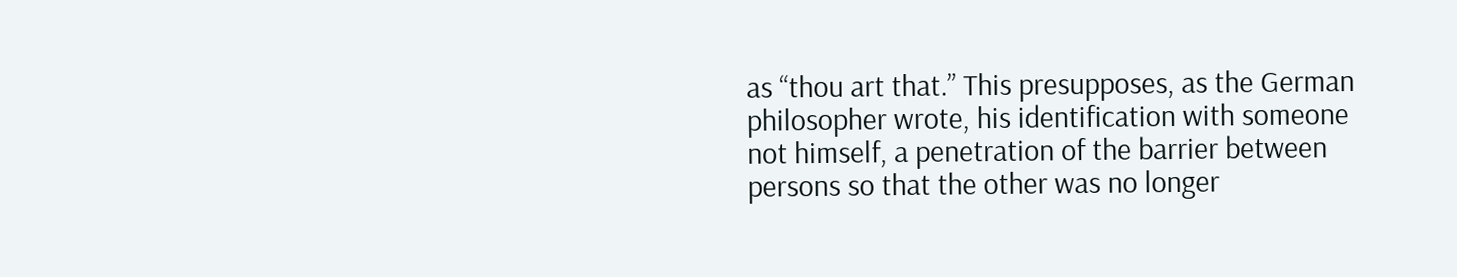as “thou art that.” This presupposes, as the German philosopher wrote, his identification with someone not himself, a penetration of the barrier between persons so that the other was no longer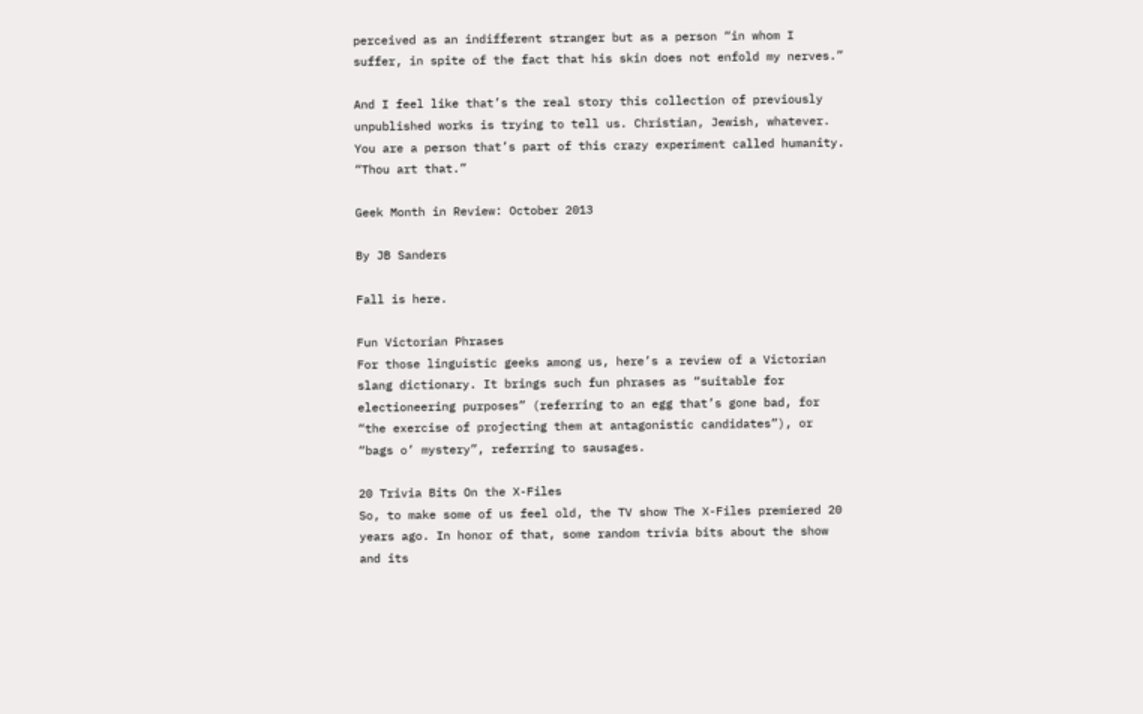perceived as an indifferent stranger but as a person “in whom I suffer, in spite of the fact that his skin does not enfold my nerves.”

And I feel like that’s the real story this collection of previously unpublished works is trying to tell us. Christian, Jewish, whatever. You are a person that’s part of this crazy experiment called humanity. “Thou art that.”

Geek Month in Review: October 2013

By JB Sanders

Fall is here.

Fun Victorian Phrases
For those linguistic geeks among us, here’s a review of a Victorian slang dictionary. It brings such fun phrases as “suitable for electioneering purposes” (referring to an egg that’s gone bad, for “the exercise of projecting them at antagonistic candidates”), or “bags o’ mystery”, referring to sausages.

20 Trivia Bits On the X-Files
So, to make some of us feel old, the TV show The X-Files premiered 20 years ago. In honor of that, some random trivia bits about the show and its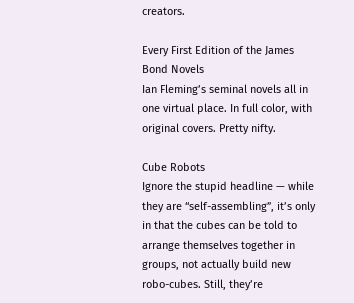creators.

Every First Edition of the James Bond Novels
Ian Fleming’s seminal novels all in one virtual place. In full color, with original covers. Pretty nifty.

Cube Robots
Ignore the stupid headline — while they are “self-assembling”, it’s only in that the cubes can be told to arrange themselves together in groups, not actually build new robo-cubes. Still, they’re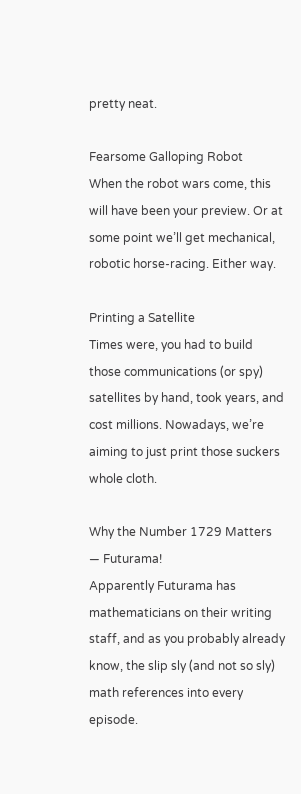pretty neat.

Fearsome Galloping Robot
When the robot wars come, this will have been your preview. Or at some point we’ll get mechanical, robotic horse-racing. Either way.

Printing a Satellite
Times were, you had to build those communications (or spy) satellites by hand, took years, and cost millions. Nowadays, we’re aiming to just print those suckers whole cloth.

Why the Number 1729 Matters — Futurama!
Apparently Futurama has mathematicians on their writing staff, and as you probably already know, the slip sly (and not so sly) math references into every episode.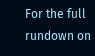For the full rundown on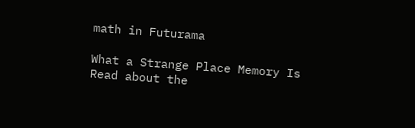math in Futurama

What a Strange Place Memory Is
Read about the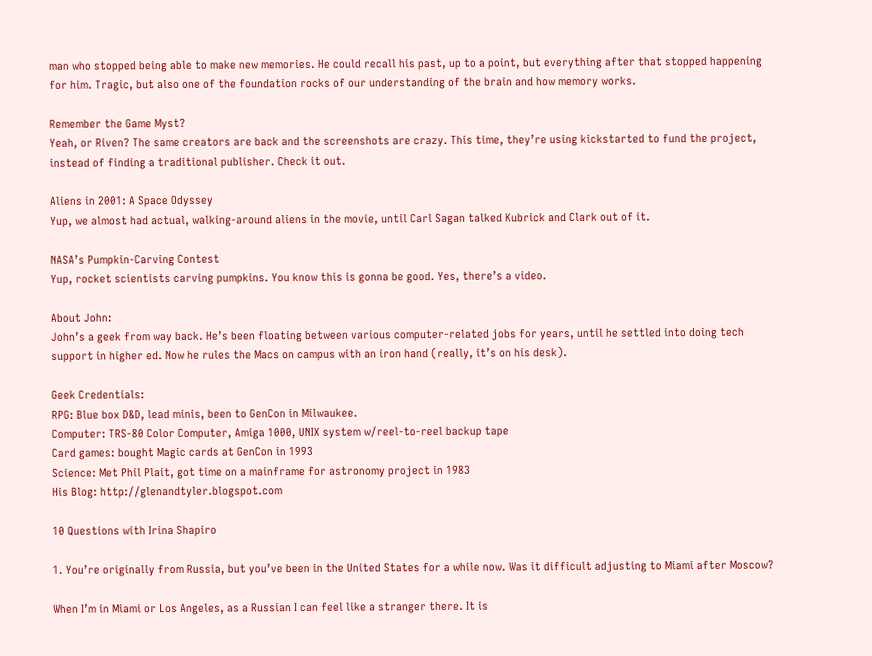man who stopped being able to make new memories. He could recall his past, up to a point, but everything after that stopped happening for him. Tragic, but also one of the foundation rocks of our understanding of the brain and how memory works.

Remember the Game Myst?
Yeah, or Riven? The same creators are back and the screenshots are crazy. This time, they’re using kickstarted to fund the project, instead of finding a traditional publisher. Check it out.

Aliens in 2001: A Space Odyssey
Yup, we almost had actual, walking-around aliens in the movie, until Carl Sagan talked Kubrick and Clark out of it.

NASA’s Pumpkin-Carving Contest
Yup, rocket scientists carving pumpkins. You know this is gonna be good. Yes, there’s a video.

About John:
John’s a geek from way back. He’s been floating between various computer-related jobs for years, until he settled into doing tech support in higher ed. Now he rules the Macs on campus with an iron hand (really, it’s on his desk).

Geek Credentials:
RPG: Blue box D&D, lead minis, been to GenCon in Milwaukee.
Computer: TRS-80 Color Computer, Amiga 1000, UNIX system w/reel-to-reel backup tape
Card games: bought Magic cards at GenCon in 1993
Science: Met Phil Plait, got time on a mainframe for astronomy project in 1983
His Blog: http://glenandtyler.blogspot.com

10 Questions with Irina Shapiro

1. You’re originally from Russia, but you’ve been in the United States for a while now. Was it difficult adjusting to Miami after Moscow?

When I’m in Miami or Los Angeles, as a Russian I can feel like a stranger there. It is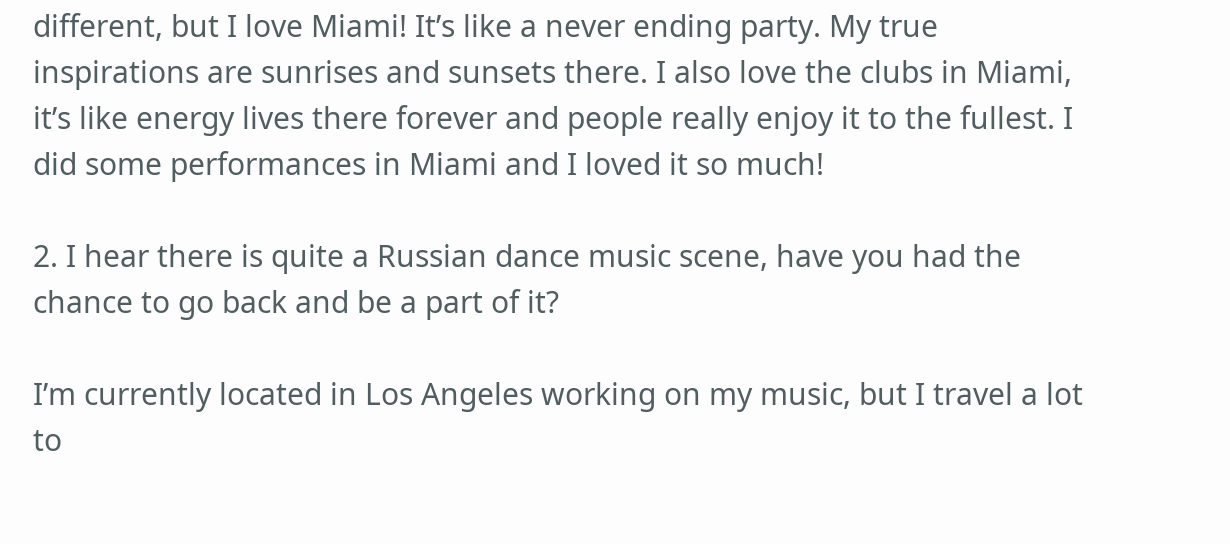different, but I love Miami! It’s like a never ending party. My true inspirations are sunrises and sunsets there. I also love the clubs in Miami, it’s like energy lives there forever and people really enjoy it to the fullest. I did some performances in Miami and I loved it so much!

2. I hear there is quite a Russian dance music scene, have you had the chance to go back and be a part of it?

I’m currently located in Los Angeles working on my music, but I travel a lot to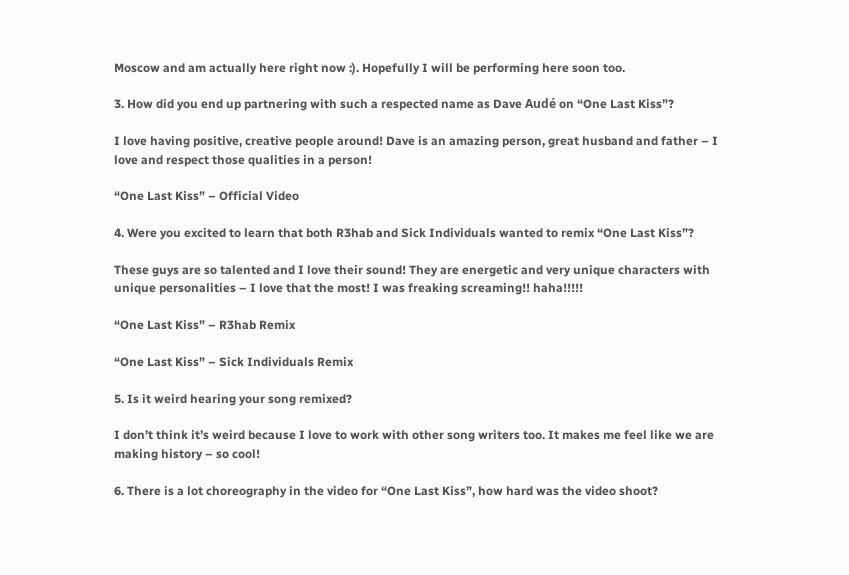Moscow and am actually here right now :). Hopefully I will be performing here soon too.

3. How did you end up partnering with such a respected name as Dave Audé on “One Last Kiss”?

I love having positive, creative people around! Dave is an amazing person, great husband and father – I love and respect those qualities in a person!

“One Last Kiss” – Official Video

4. Were you excited to learn that both R3hab and Sick Individuals wanted to remix “One Last Kiss”?

These guys are so talented and I love their sound! They are energetic and very unique characters with unique personalities – I love that the most! I was freaking screaming!! haha!!!!!

“One Last Kiss” – R3hab Remix

“One Last Kiss” – Sick Individuals Remix

5. Is it weird hearing your song remixed?

I don’t think it’s weird because I love to work with other song writers too. It makes me feel like we are making history – so cool!

6. There is a lot choreography in the video for “One Last Kiss”, how hard was the video shoot?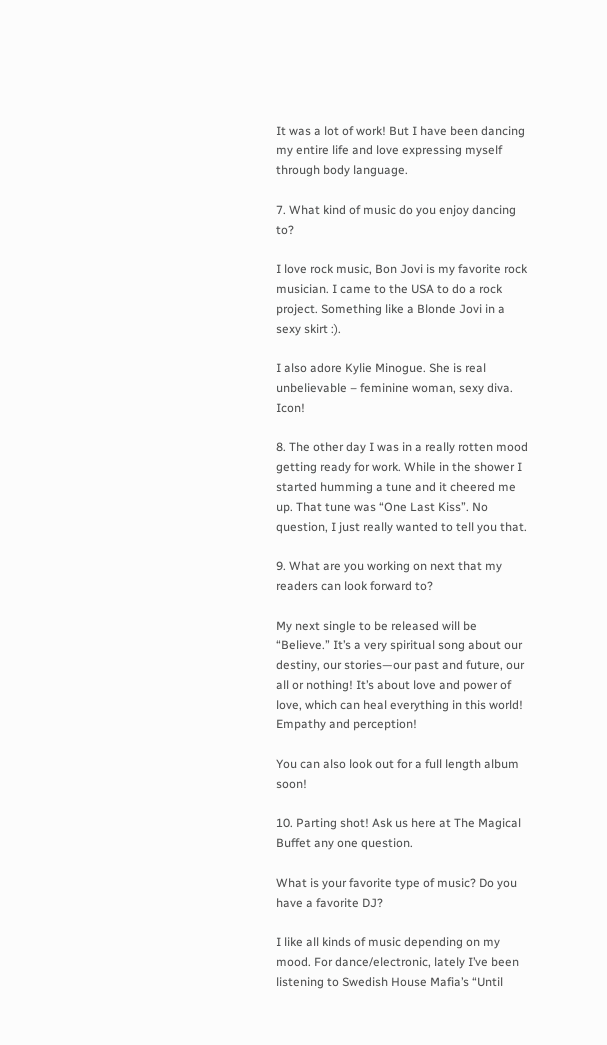It was a lot of work! But I have been dancing my entire life and love expressing myself through body language.

7. What kind of music do you enjoy dancing to?

I love rock music, Bon Jovi is my favorite rock musician. I came to the USA to do a rock project. Something like a Blonde Jovi in a sexy skirt :).

I also adore Kylie Minogue. She is real unbelievable – feminine woman, sexy diva. Icon!

8. The other day I was in a really rotten mood getting ready for work. While in the shower I started humming a tune and it cheered me up. That tune was “One Last Kiss”. No question, I just really wanted to tell you that.

9. What are you working on next that my readers can look forward to?

My next single to be released will be “Believe.” It’s a very spiritual song about our destiny, our stories—our past and future, our all or nothing! It’s about love and power of love, which can heal everything in this world! Empathy and perception!

You can also look out for a full length album soon!

10. Parting shot! Ask us here at The Magical Buffet any one question.

What is your favorite type of music? Do you have a favorite DJ?

I like all kinds of music depending on my mood. For dance/electronic, lately I’ve been listening to Swedish House Mafia’s “Until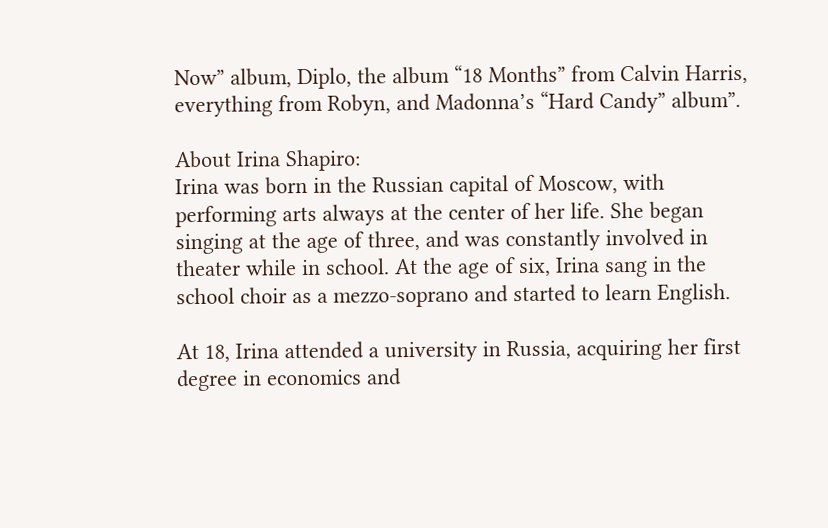Now” album, Diplo, the album “18 Months” from Calvin Harris, everything from Robyn, and Madonna’s “Hard Candy” album”.

About Irina Shapiro:
Irina was born in the Russian capital of Moscow, with performing arts always at the center of her life. She began singing at the age of three, and was constantly involved in theater while in school. At the age of six, Irina sang in the school choir as a mezzo-soprano and started to learn English.

At 18, Irina attended a university in Russia, acquiring her first degree in economics and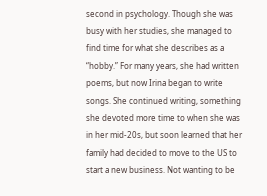second in psychology. Though she was busy with her studies, she managed to find time for what she describes as a “hobby.” For many years, she had written poems, but now Irina began to write songs. She continued writing, something she devoted more time to when she was in her mid-20s, but soon learned that her family had decided to move to the US to start a new business. Not wanting to be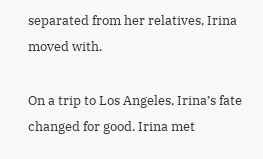separated from her relatives, Irina moved with.

On a trip to Los Angeles, Irina’s fate changed for good. Irina met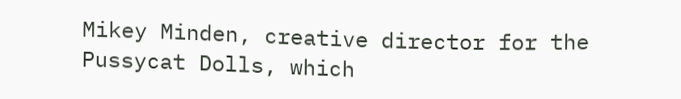Mikey Minden, creative director for the Pussycat Dolls, which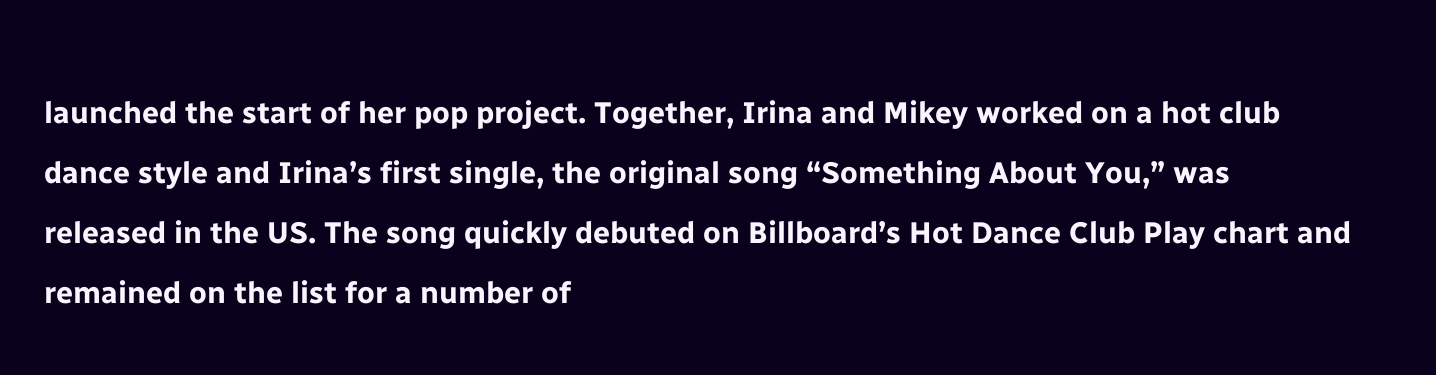launched the start of her pop project. Together, Irina and Mikey worked on a hot club dance style and Irina’s first single, the original song “Something About You,” was released in the US. The song quickly debuted on Billboard’s Hot Dance Club Play chart and remained on the list for a number of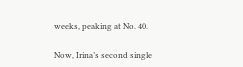weeks, peaking at No. 40.

Now, Irina’s second single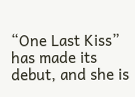“One Last Kiss” has made its debut, and she is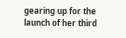gearing up for the launch of her third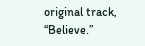original track, “Believe.”